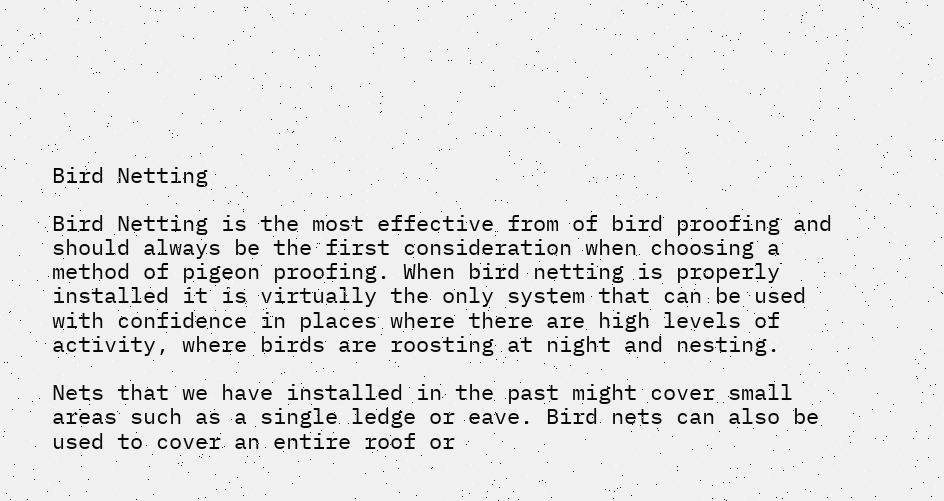Bird Netting

Bird Netting is the most effective from of bird proofing and should always be the first consideration when choosing a method of pigeon proofing. When bird netting is properly installed it is virtually the only system that can be used with confidence in places where there are high levels of activity, where birds are roosting at night and nesting.

Nets that we have installed in the past might cover small areas such as a single ledge or eave. Bird nets can also be used to cover an entire roof or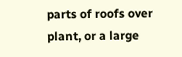parts of roofs over plant, or a large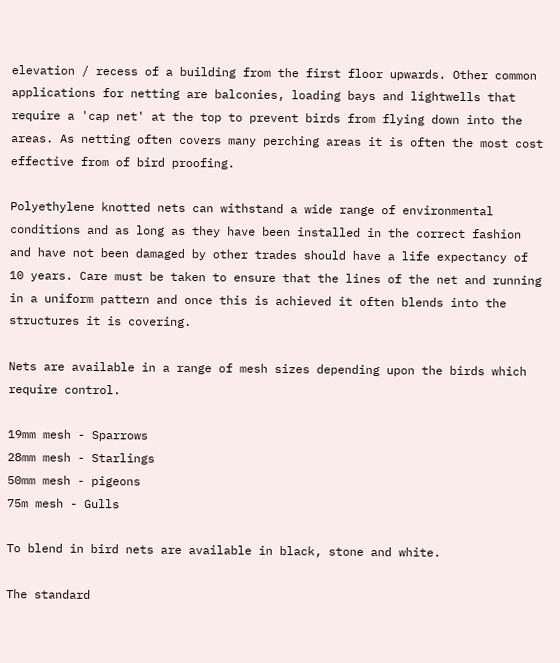elevation / recess of a building from the first floor upwards. Other common applications for netting are balconies, loading bays and lightwells that require a 'cap net' at the top to prevent birds from flying down into the areas. As netting often covers many perching areas it is often the most cost effective from of bird proofing.

Polyethylene knotted nets can withstand a wide range of environmental conditions and as long as they have been installed in the correct fashion and have not been damaged by other trades should have a life expectancy of 10 years. Care must be taken to ensure that the lines of the net and running in a uniform pattern and once this is achieved it often blends into the structures it is covering.

Nets are available in a range of mesh sizes depending upon the birds which require control.

19mm mesh - Sparrows
28mm mesh - Starlings
50mm mesh - pigeons
75m mesh - Gulls

To blend in bird nets are available in black, stone and white.

The standard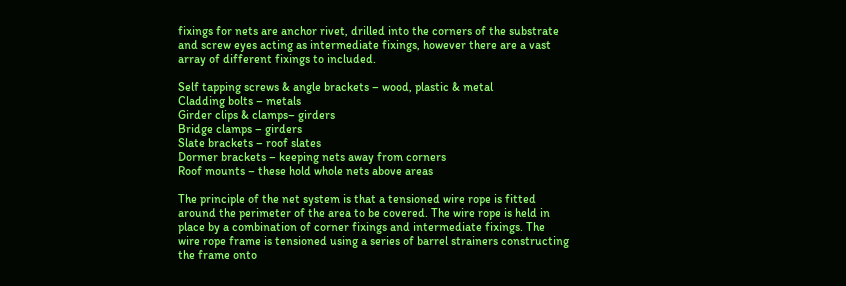fixings for nets are anchor rivet, drilled into the corners of the substrate and screw eyes acting as intermediate fixings, however there are a vast array of different fixings to included.

Self tapping screws & angle brackets – wood, plastic & metal
Cladding bolts – metals
Girder clips & clamps– girders
Bridge clamps – girders
Slate brackets – roof slates
Dormer brackets – keeping nets away from corners
Roof mounts – these hold whole nets above areas

The principle of the net system is that a tensioned wire rope is fitted around the perimeter of the area to be covered. The wire rope is held in place by a combination of corner fixings and intermediate fixings. The wire rope frame is tensioned using a series of barrel strainers constructing the frame onto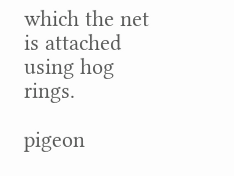which the net is attached using hog rings.

pigeon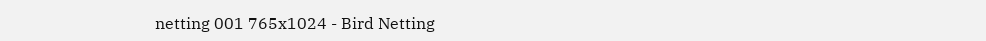netting 001 765x1024 - Bird Netting